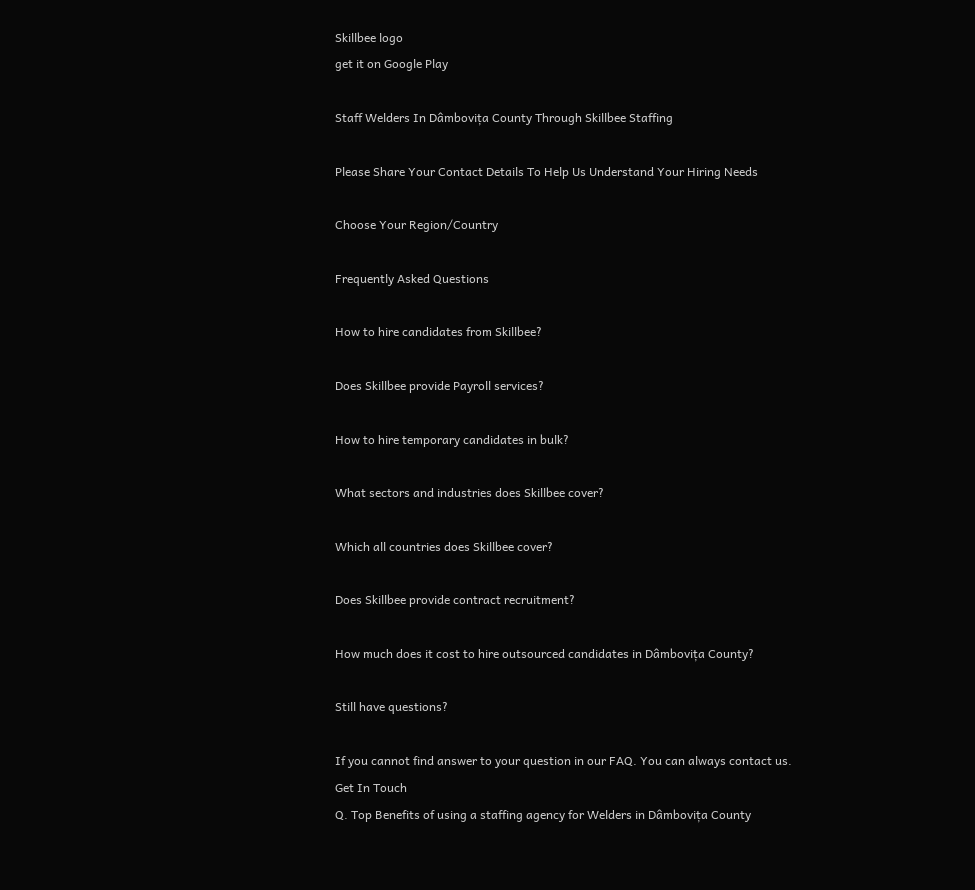Skillbee logo
get it on Google Play

Staff Welders In Dâmbovița County Through Skillbee Staffing

Please Share Your Contact Details To Help Us Understand Your Hiring Needs

Choose Your Region/Country

Frequently Asked Questions

How to hire candidates from Skillbee?

Does Skillbee provide Payroll services?

How to hire temporary candidates in bulk?

What sectors and industries does Skillbee cover?

Which all countries does Skillbee cover?

Does Skillbee provide contract recruitment?

How much does it cost to hire outsourced candidates in Dâmbovița County?

Still have questions?

If you cannot find answer to your question in our FAQ. You can always contact us.
Get In Touch
Q. Top Benefits of using a staffing agency for Welders in Dâmbovița County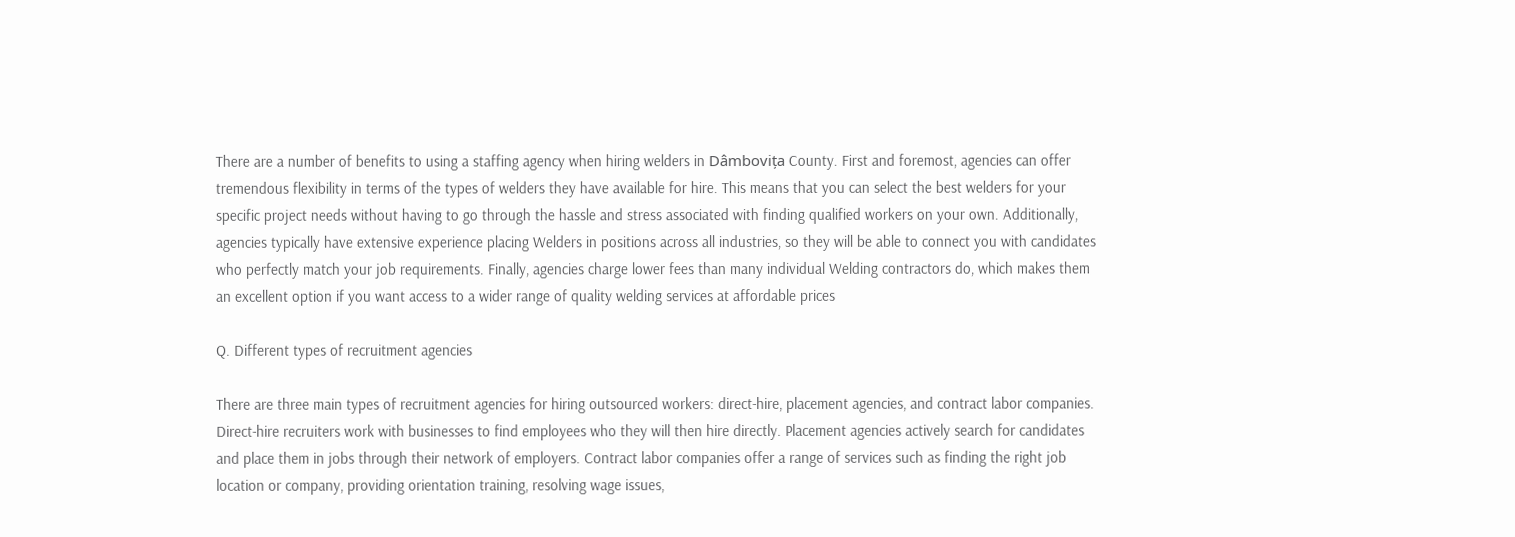There are a number of benefits to using a staffing agency when hiring welders in Dâmbovița County. First and foremost, agencies can offer tremendous flexibility in terms of the types of welders they have available for hire. This means that you can select the best welders for your specific project needs without having to go through the hassle and stress associated with finding qualified workers on your own. Additionally, agencies typically have extensive experience placing Welders in positions across all industries, so they will be able to connect you with candidates who perfectly match your job requirements. Finally, agencies charge lower fees than many individual Welding contractors do, which makes them an excellent option if you want access to a wider range of quality welding services at affordable prices

Q. Different types of recruitment agencies

There are three main types of recruitment agencies for hiring outsourced workers: direct-hire, placement agencies, and contract labor companies. Direct-hire recruiters work with businesses to find employees who they will then hire directly. Placement agencies actively search for candidates and place them in jobs through their network of employers. Contract labor companies offer a range of services such as finding the right job location or company, providing orientation training, resolving wage issues,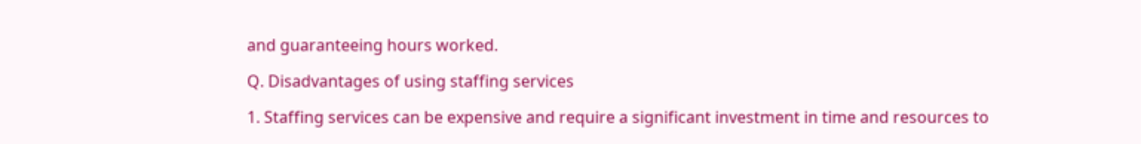and guaranteeing hours worked.

Q. Disadvantages of using staffing services

1. Staffing services can be expensive and require a significant investment in time and resources to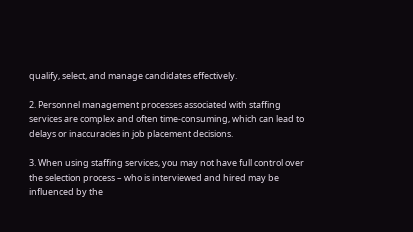qualify, select, and manage candidates effectively.

2. Personnel management processes associated with staffing services are complex and often time-consuming, which can lead to delays or inaccuracies in job placement decisions.

3. When using staffing services, you may not have full control over the selection process – who is interviewed and hired may be influenced by the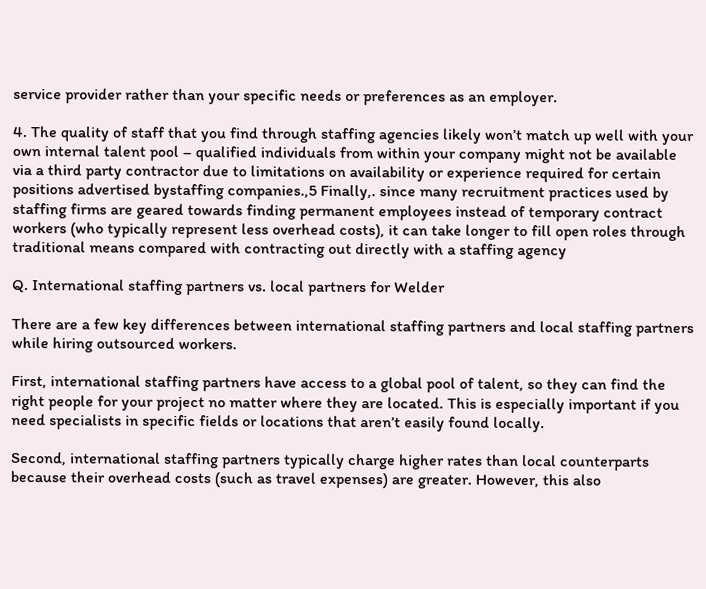service provider rather than your specific needs or preferences as an employer.

4. The quality of staff that you find through staffing agencies likely won’t match up well with your own internal talent pool – qualified individuals from within your company might not be available via a third party contractor due to limitations on availability or experience required for certain positions advertised bystaffing companies.,5 Finally,. since many recruitment practices used by staffing firms are geared towards finding permanent employees instead of temporary contract workers (who typically represent less overhead costs), it can take longer to fill open roles through traditional means compared with contracting out directly with a staffing agency

Q. International staffing partners vs. local partners for Welder

There are a few key differences between international staffing partners and local staffing partners while hiring outsourced workers.

First, international staffing partners have access to a global pool of talent, so they can find the right people for your project no matter where they are located. This is especially important if you need specialists in specific fields or locations that aren’t easily found locally.

Second, international staffing partners typically charge higher rates than local counterparts because their overhead costs (such as travel expenses) are greater. However, this also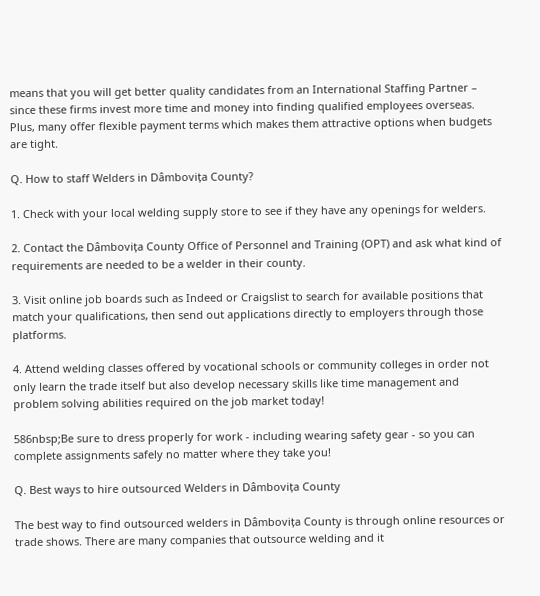means that you will get better quality candidates from an International Staffing Partner – since these firms invest more time and money into finding qualified employees overseas. Plus, many offer flexible payment terms which makes them attractive options when budgets are tight.

Q. How to staff Welders in Dâmbovița County?

1. Check with your local welding supply store to see if they have any openings for welders.

2. Contact the Dâmbovița County Office of Personnel and Training (OPT) and ask what kind of requirements are needed to be a welder in their county.

3. Visit online job boards such as Indeed or Craigslist to search for available positions that match your qualifications, then send out applications directly to employers through those platforms.

4. Attend welding classes offered by vocational schools or community colleges in order not only learn the trade itself but also develop necessary skills like time management and problem solving abilities required on the job market today!

586nbsp;Be sure to dress properly for work - including wearing safety gear - so you can complete assignments safely no matter where they take you!

Q. Best ways to hire outsourced Welders in Dâmbovița County

The best way to find outsourced welders in Dâmbovița County is through online resources or trade shows. There are many companies that outsource welding and it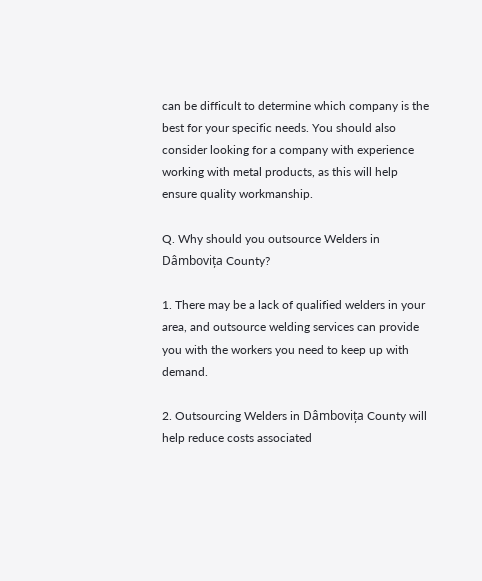can be difficult to determine which company is the best for your specific needs. You should also consider looking for a company with experience working with metal products, as this will help ensure quality workmanship.

Q. Why should you outsource Welders in Dâmbovița County?

1. There may be a lack of qualified welders in your area, and outsource welding services can provide you with the workers you need to keep up with demand.

2. Outsourcing Welders in Dâmbovița County will help reduce costs associated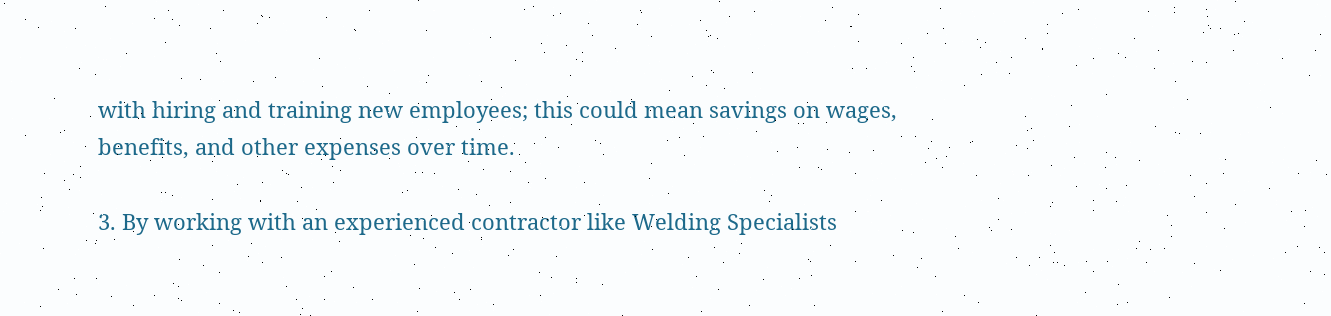with hiring and training new employees; this could mean savings on wages, benefits, and other expenses over time.

3. By working with an experienced contractor like Welding Specialists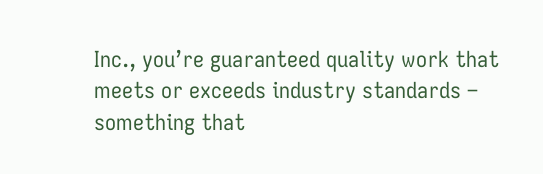Inc., you’re guaranteed quality work that meets or exceeds industry standards – something that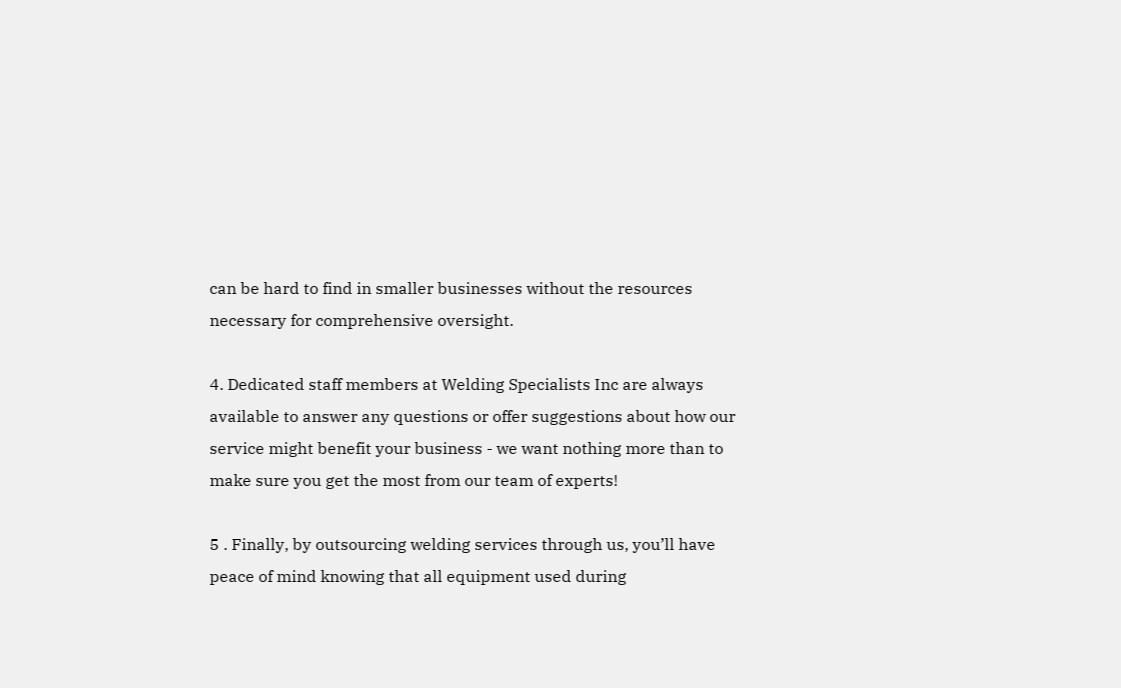can be hard to find in smaller businesses without the resources necessary for comprehensive oversight.

4. Dedicated staff members at Welding Specialists Inc are always available to answer any questions or offer suggestions about how our service might benefit your business - we want nothing more than to make sure you get the most from our team of experts!

5 . Finally, by outsourcing welding services through us, you’ll have peace of mind knowing that all equipment used during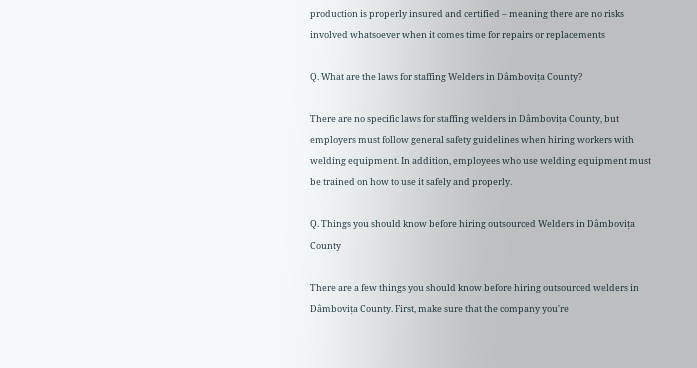production is properly insured and certified – meaning there are no risks involved whatsoever when it comes time for repairs or replacements

Q. What are the laws for staffing Welders in Dâmbovița County?

There are no specific laws for staffing welders in Dâmbovița County, but employers must follow general safety guidelines when hiring workers with welding equipment. In addition, employees who use welding equipment must be trained on how to use it safely and properly.

Q. Things you should know before hiring outsourced Welders in Dâmbovița County

There are a few things you should know before hiring outsourced welders in Dâmbovița County. First, make sure that the company you're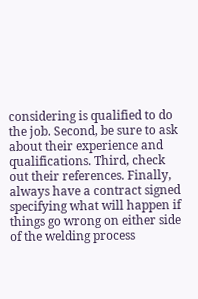considering is qualified to do the job. Second, be sure to ask about their experience and qualifications. Third, check out their references. Finally, always have a contract signed specifying what will happen if things go wrong on either side of the welding process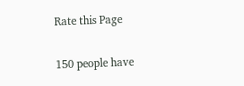Rate this Page

150 people have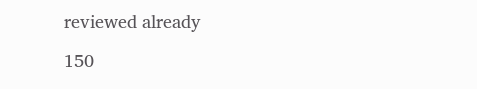reviewed already

150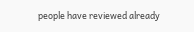people have reviewed already